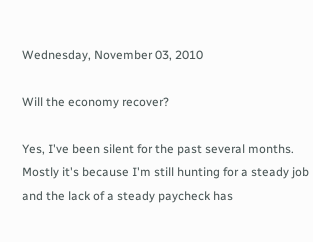Wednesday, November 03, 2010

Will the economy recover?

Yes, I've been silent for the past several months. Mostly it's because I'm still hunting for a steady job and the lack of a steady paycheck has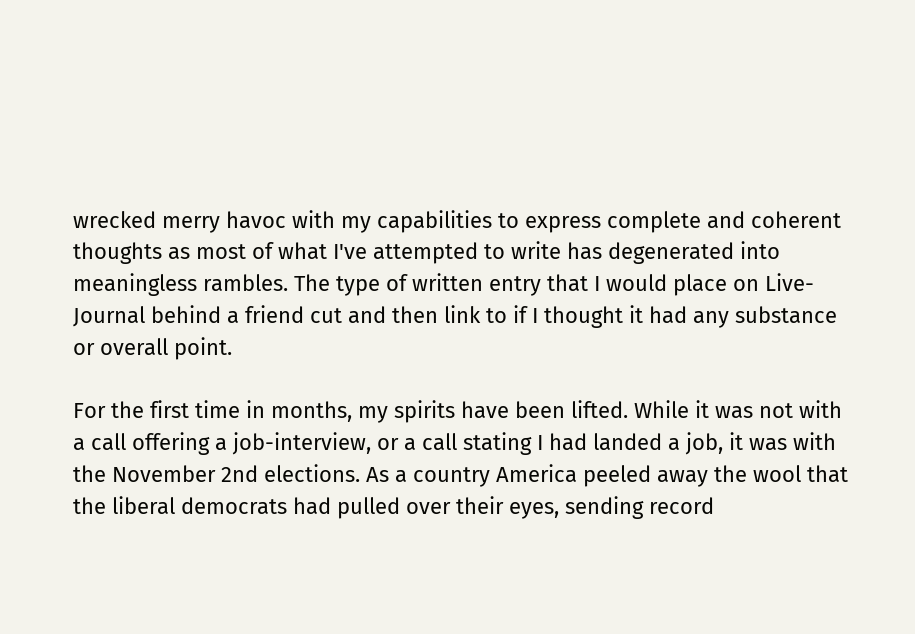wrecked merry havoc with my capabilities to express complete and coherent thoughts as most of what I've attempted to write has degenerated into meaningless rambles. The type of written entry that I would place on Live-Journal behind a friend cut and then link to if I thought it had any substance or overall point.

For the first time in months, my spirits have been lifted. While it was not with a call offering a job-interview, or a call stating I had landed a job, it was with the November 2nd elections. As a country America peeled away the wool that the liberal democrats had pulled over their eyes, sending record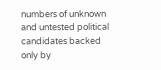numbers of unknown and untested political candidates backed only by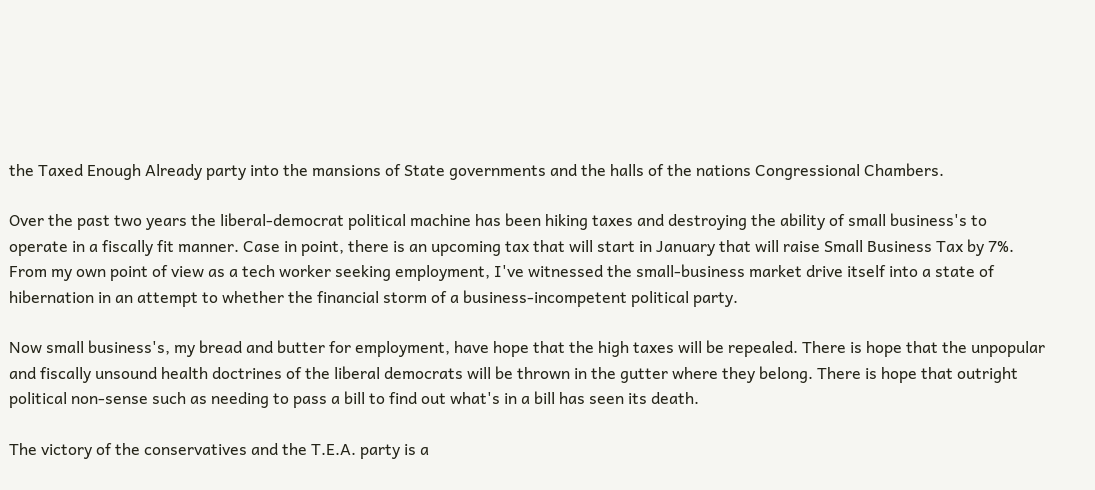the Taxed Enough Already party into the mansions of State governments and the halls of the nations Congressional Chambers.

Over the past two years the liberal-democrat political machine has been hiking taxes and destroying the ability of small business's to operate in a fiscally fit manner. Case in point, there is an upcoming tax that will start in January that will raise Small Business Tax by 7%. From my own point of view as a tech worker seeking employment, I've witnessed the small-business market drive itself into a state of hibernation in an attempt to whether the financial storm of a business-incompetent political party.

Now small business's, my bread and butter for employment, have hope that the high taxes will be repealed. There is hope that the unpopular and fiscally unsound health doctrines of the liberal democrats will be thrown in the gutter where they belong. There is hope that outright political non-sense such as needing to pass a bill to find out what's in a bill has seen its death.

The victory of the conservatives and the T.E.A. party is a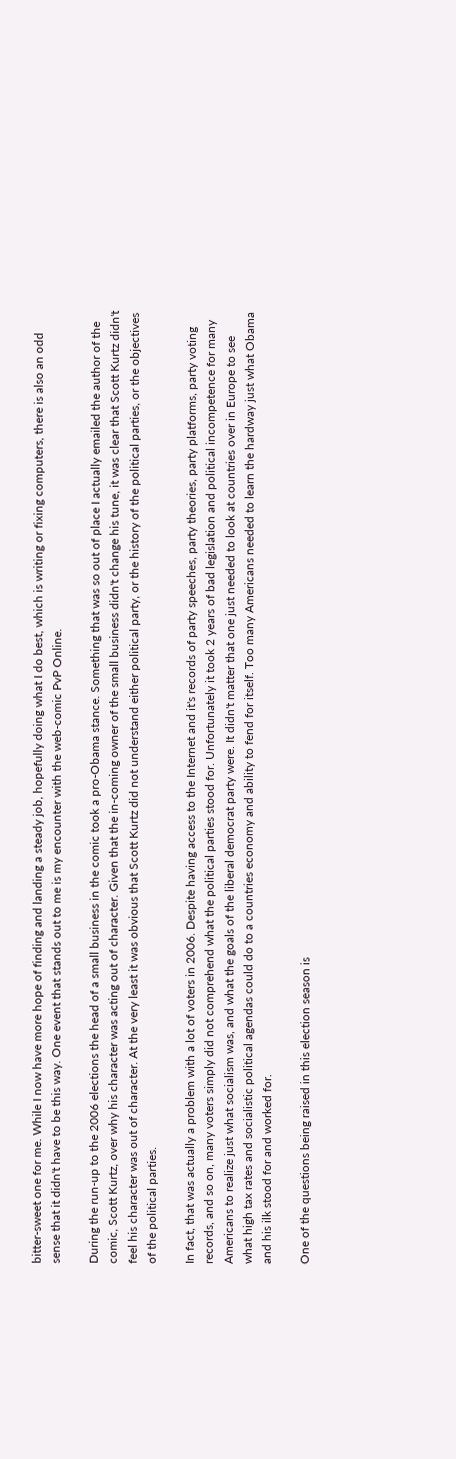bitter-sweet one for me. While I now have more hope of finding and landing a steady job, hopefully doing what I do best, which is writing or fixing computers, there is also an odd sense that it didn't have to be this way. One event that stands out to me is my encounter with the web-comic PvP Online.

During the run-up to the 2006 elections the head of a small business in the comic took a pro-Obama stance. Something that was so out of place I actually emailed the author of the comic, Scott Kurtz, over why his character was acting out of character. Given that the in-coming owner of the small business didn't change his tune, it was clear that Scott Kurtz didn't feel his character was out of character. At the very least it was obvious that Scott Kurtz did not understand either political party, or the history of the political parties, or the objectives of the political parties.

In fact, that was actually a problem with a lot of voters in 2006. Despite having access to the Internet and it's records of party speeches, party theories, party platforms, party voting records, and so on, many voters simply did not comprehend what the political parties stood for. Unfortunately it took 2 years of bad legislation and political incompetence for many Americans to realize just what socialism was, and what the goals of the liberal democrat party were. It didn't matter that one just needed to look at countries over in Europe to see what high tax rates and socialistic political agendas could do to a countries economy and ability to fend for itself. Too many Americans needed to learn the hardway just what Obama and his ilk stood for and worked for.

One of the questions being raised in this election season is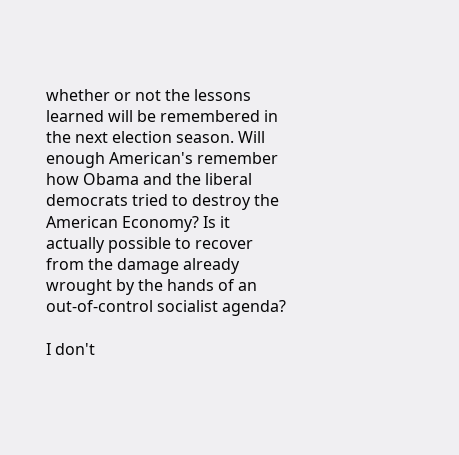whether or not the lessons learned will be remembered in the next election season. Will enough American's remember how Obama and the liberal democrats tried to destroy the American Economy? Is it actually possible to recover from the damage already wrought by the hands of an out-of-control socialist agenda?

I don't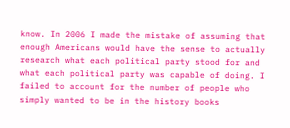know. In 2006 I made the mistake of assuming that enough Americans would have the sense to actually research what each political party stood for and what each political party was capable of doing. I failed to account for the number of people who simply wanted to be in the history books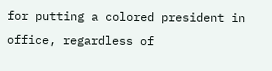for putting a colored president in office, regardless of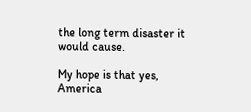the long term disaster it would cause.

My hope is that yes, America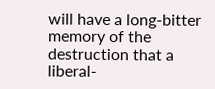will have a long-bitter memory of the destruction that a liberal-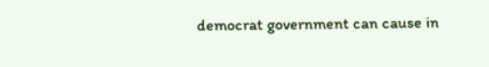democrat government can cause in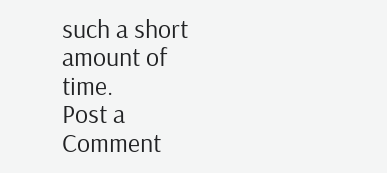such a short amount of time.
Post a Comment